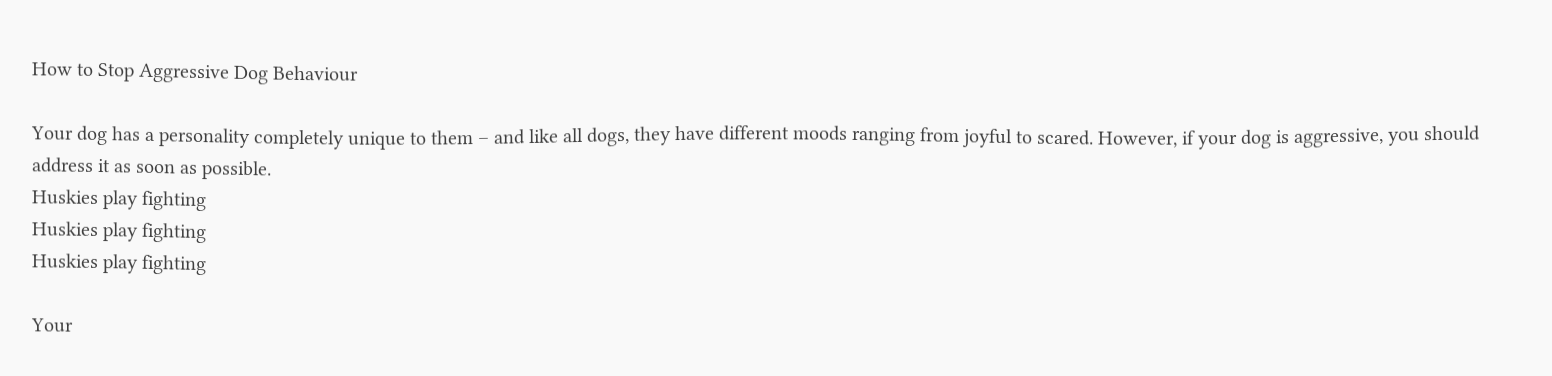How to Stop Aggressive Dog Behaviour

Your dog has a personality completely unique to them – and like all dogs, they have different moods ranging from joyful to scared. However, if your dog is aggressive, you should address it as soon as possible.
Huskies play fighting
Huskies play fighting
Huskies play fighting

Your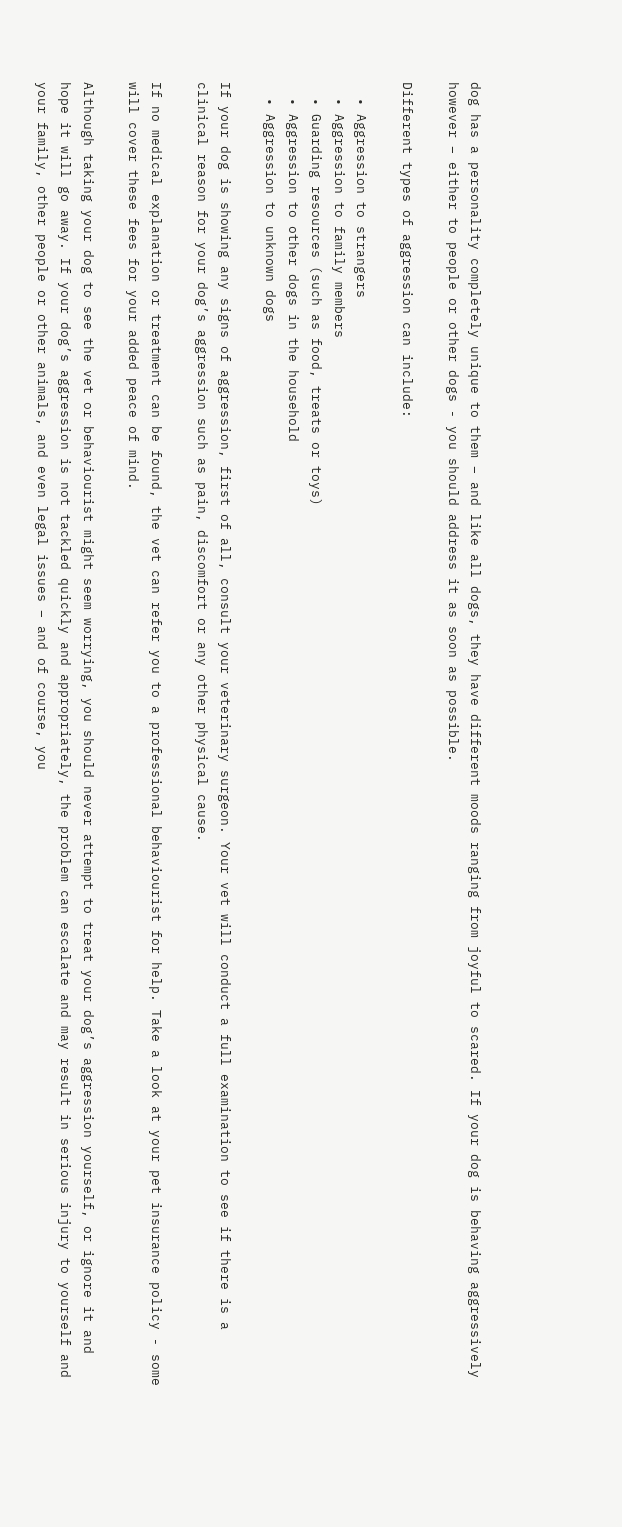dog has a personality completely unique to them – and like all dogs, they have different moods ranging from joyful to scared. If your dog is behaving aggressively however – either to people or other dogs - you should address it as soon as possible.

Different types of aggression can include:

  • Aggression to strangers
  • Aggression to family members
  • Guarding resources (such as food, treats or toys)
  • Aggression to other dogs in the household
  • Aggression to unknown dogs

If your dog is showing any signs of aggression, first of all, consult your veterinary surgeon. Your vet will conduct a full examination to see if there is a clinical reason for your dog’s aggression such as pain, discomfort or any other physical cause.

If no medical explanation or treatment can be found, the vet can refer you to a professional behaviourist for help. Take a look at your pet insurance policy - some will cover these fees for your added peace of mind.

Although taking your dog to see the vet or behaviourist might seem worrying, you should never attempt to treat your dog’s aggression yourself, or ignore it and hope it will go away. If your dog’s aggression is not tackled quickly and appropriately, the problem can escalate and may result in serious injury to yourself and your family, other people or other animals, and even legal issues – and of course, you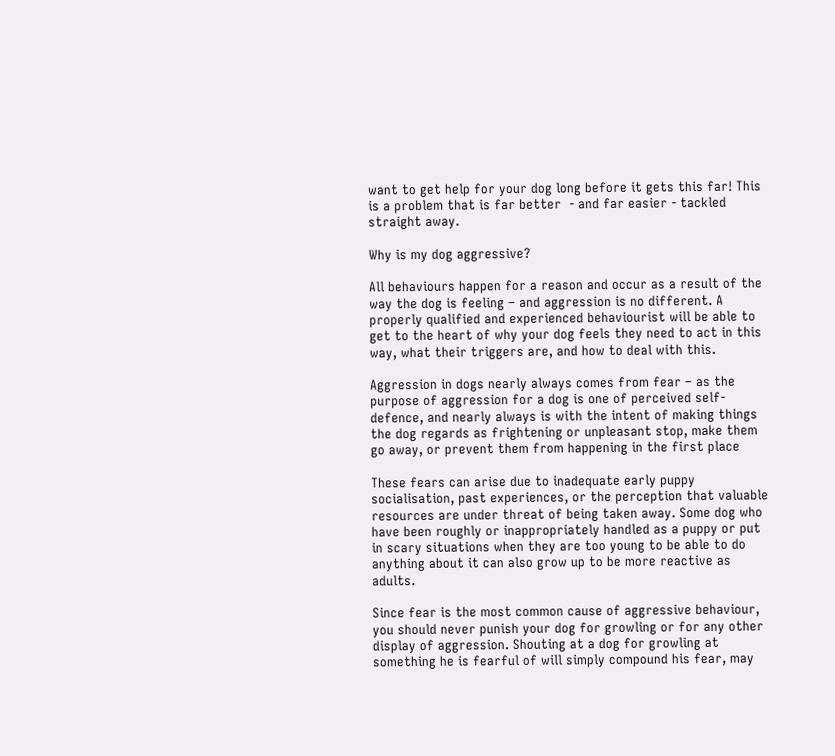want to get help for your dog long before it gets this far! This is a problem that is far better  - and far easier - tackled straight away.

Why is my dog aggressive?

All behaviours happen for a reason and occur as a result of the way the dog is feeling – and aggression is no different. A properly qualified and experienced behaviourist will be able to get to the heart of why your dog feels they need to act in this way, what their triggers are, and how to deal with this.

Aggression in dogs nearly always comes from fear – as the purpose of aggression for a dog is one of perceived self-defence, and nearly always is with the intent of making things the dog regards as frightening or unpleasant stop, make them go away, or prevent them from happening in the first place

These fears can arise due to inadequate early puppy socialisation, past experiences, or the perception that valuable resources are under threat of being taken away. Some dog who have been roughly or inappropriately handled as a puppy or put in scary situations when they are too young to be able to do anything about it can also grow up to be more reactive as adults.

Since fear is the most common cause of aggressive behaviour, you should never punish your dog for growling or for any other display of aggression. Shouting at a dog for growling at something he is fearful of will simply compound his fear, may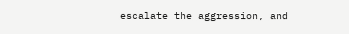escalate the aggression, and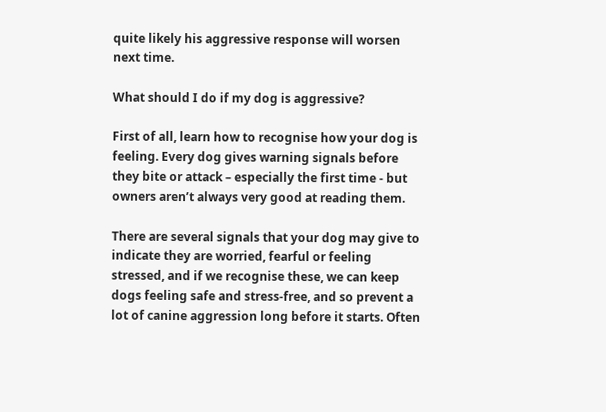quite likely his aggressive response will worsen next time.

What should I do if my dog is aggressive?

First of all, learn how to recognise how your dog is feeling. Every dog gives warning signals before they bite or attack – especially the first time - but owners aren’t always very good at reading them.

There are several signals that your dog may give to indicate they are worried, fearful or feeling stressed, and if we recognise these, we can keep dogs feeling safe and stress-free, and so prevent a lot of canine aggression long before it starts. Often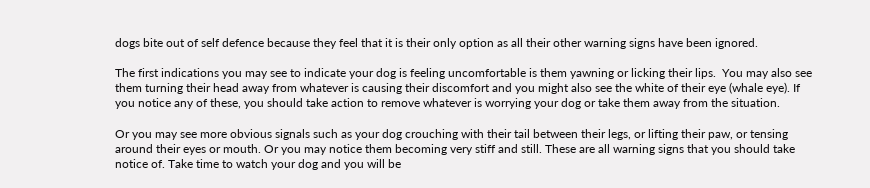dogs bite out of self defence because they feel that it is their only option as all their other warning signs have been ignored.

The first indications you may see to indicate your dog is feeling uncomfortable is them yawning or licking their lips.  You may also see them turning their head away from whatever is causing their discomfort and you might also see the white of their eye (whale eye). If you notice any of these, you should take action to remove whatever is worrying your dog or take them away from the situation.

Or you may see more obvious signals such as your dog crouching with their tail between their legs, or lifting their paw, or tensing around their eyes or mouth. Or you may notice them becoming very stiff and still. These are all warning signs that you should take notice of. Take time to watch your dog and you will be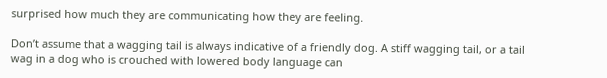surprised how much they are communicating how they are feeling.

Don’t assume that a wagging tail is always indicative of a friendly dog. A stiff wagging tail, or a tail wag in a dog who is crouched with lowered body language can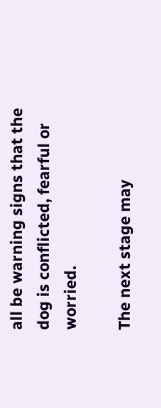all be warning signs that the dog is conflicted, fearful or worried.

The next stage may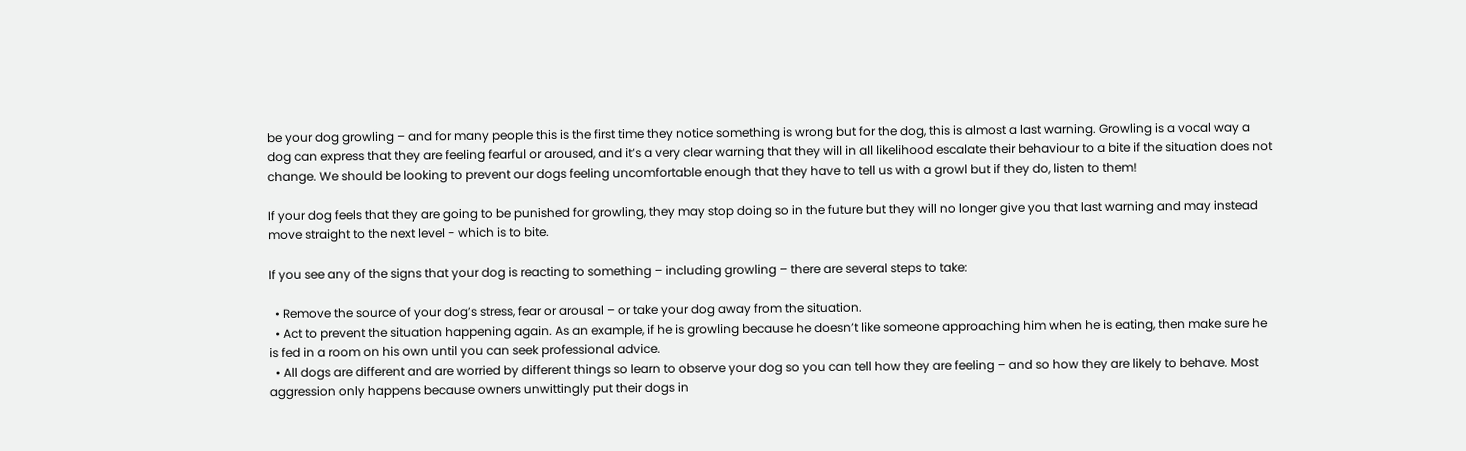be your dog growling – and for many people this is the first time they notice something is wrong but for the dog, this is almost a last warning. Growling is a vocal way a dog can express that they are feeling fearful or aroused, and it’s a very clear warning that they will in all likelihood escalate their behaviour to a bite if the situation does not change. We should be looking to prevent our dogs feeling uncomfortable enough that they have to tell us with a growl but if they do, listen to them!

If your dog feels that they are going to be punished for growling, they may stop doing so in the future but they will no longer give you that last warning and may instead move straight to the next level - which is to bite.

If you see any of the signs that your dog is reacting to something – including growling – there are several steps to take:

  • Remove the source of your dog’s stress, fear or arousal – or take your dog away from the situation.
  • Act to prevent the situation happening again. As an example, if he is growling because he doesn’t like someone approaching him when he is eating, then make sure he is fed in a room on his own until you can seek professional advice.
  • All dogs are different and are worried by different things so learn to observe your dog so you can tell how they are feeling – and so how they are likely to behave. Most aggression only happens because owners unwittingly put their dogs in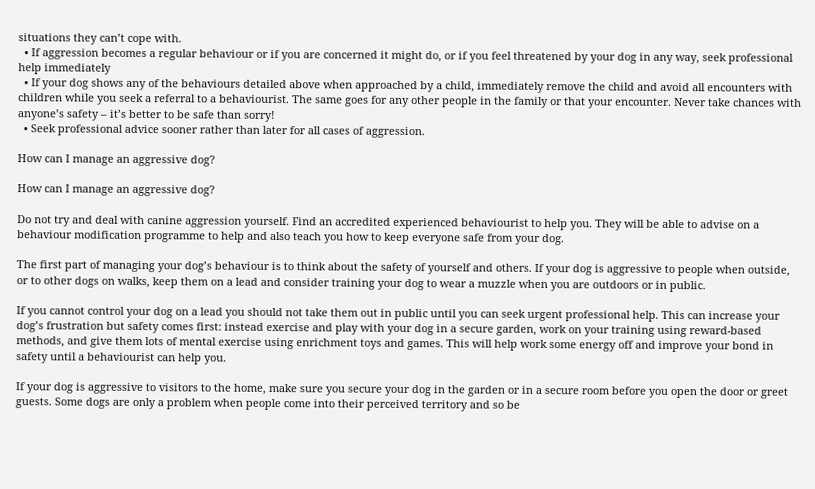situations they can’t cope with.
  • If aggression becomes a regular behaviour or if you are concerned it might do, or if you feel threatened by your dog in any way, seek professional help immediately
  • If your dog shows any of the behaviours detailed above when approached by a child, immediately remove the child and avoid all encounters with children while you seek a referral to a behaviourist. The same goes for any other people in the family or that your encounter. Never take chances with anyone’s safety – it’s better to be safe than sorry!
  • Seek professional advice sooner rather than later for all cases of aggression.

How can I manage an aggressive dog?

How can I manage an aggressive dog?

Do not try and deal with canine aggression yourself. Find an accredited experienced behaviourist to help you. They will be able to advise on a behaviour modification programme to help and also teach you how to keep everyone safe from your dog.

The first part of managing your dog’s behaviour is to think about the safety of yourself and others. If your dog is aggressive to people when outside, or to other dogs on walks, keep them on a lead and consider training your dog to wear a muzzle when you are outdoors or in public.

If you cannot control your dog on a lead you should not take them out in public until you can seek urgent professional help. This can increase your dog’s frustration but safety comes first: instead exercise and play with your dog in a secure garden, work on your training using reward-based methods, and give them lots of mental exercise using enrichment toys and games. This will help work some energy off and improve your bond in safety until a behaviourist can help you.

If your dog is aggressive to visitors to the home, make sure you secure your dog in the garden or in a secure room before you open the door or greet guests. Some dogs are only a problem when people come into their perceived territory and so be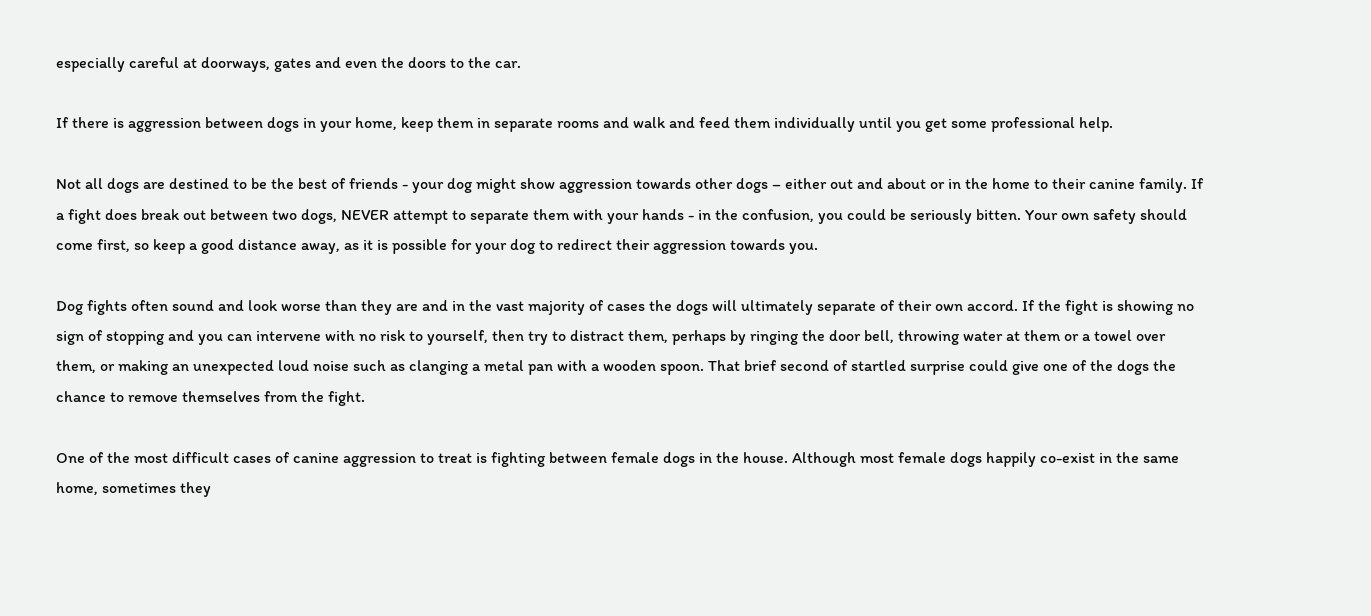especially careful at doorways, gates and even the doors to the car.

If there is aggression between dogs in your home, keep them in separate rooms and walk and feed them individually until you get some professional help.

Not all dogs are destined to be the best of friends - your dog might show aggression towards other dogs – either out and about or in the home to their canine family. If a fight does break out between two dogs, NEVER attempt to separate them with your hands - in the confusion, you could be seriously bitten. Your own safety should come first, so keep a good distance away, as it is possible for your dog to redirect their aggression towards you.

Dog fights often sound and look worse than they are and in the vast majority of cases the dogs will ultimately separate of their own accord. If the fight is showing no sign of stopping and you can intervene with no risk to yourself, then try to distract them, perhaps by ringing the door bell, throwing water at them or a towel over them, or making an unexpected loud noise such as clanging a metal pan with a wooden spoon. That brief second of startled surprise could give one of the dogs the chance to remove themselves from the fight.

One of the most difficult cases of canine aggression to treat is fighting between female dogs in the house. Although most female dogs happily co-exist in the same home, sometimes they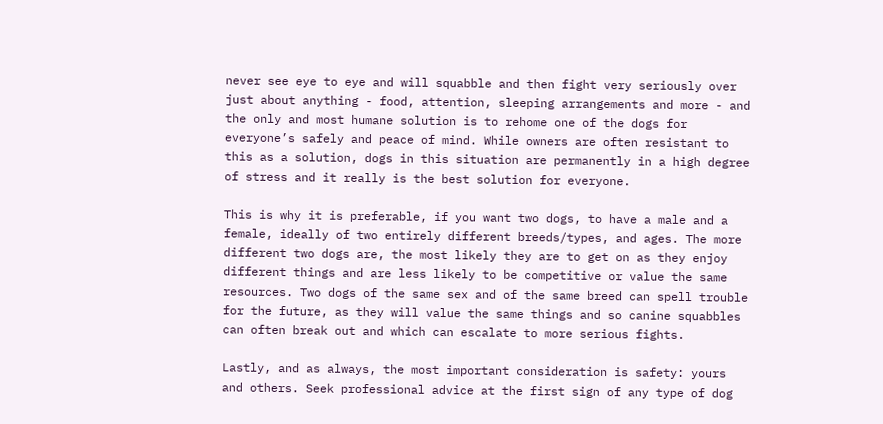never see eye to eye and will squabble and then fight very seriously over just about anything - food, attention, sleeping arrangements and more - and the only and most humane solution is to rehome one of the dogs for everyone’s safely and peace of mind. While owners are often resistant to this as a solution, dogs in this situation are permanently in a high degree of stress and it really is the best solution for everyone.

This is why it is preferable, if you want two dogs, to have a male and a female, ideally of two entirely different breeds/types, and ages. The more different two dogs are, the most likely they are to get on as they enjoy different things and are less likely to be competitive or value the same resources. Two dogs of the same sex and of the same breed can spell trouble for the future, as they will value the same things and so canine squabbles can often break out and which can escalate to more serious fights.

Lastly, and as always, the most important consideration is safety: yours and others. Seek professional advice at the first sign of any type of dog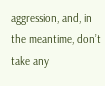aggression, and, in the meantime, don’t take any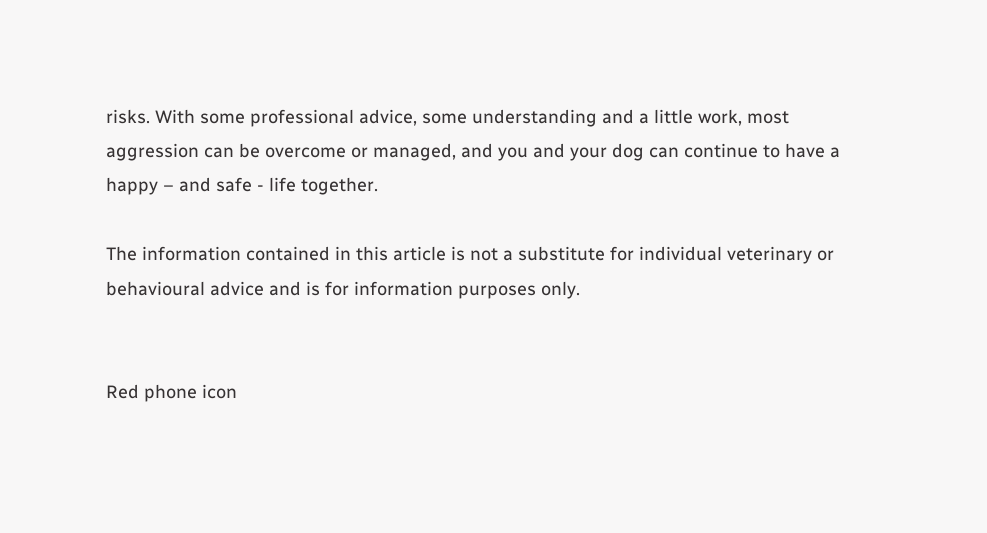risks. With some professional advice, some understanding and a little work, most aggression can be overcome or managed, and you and your dog can continue to have a happy – and safe - life together.

The information contained in this article is not a substitute for individual veterinary or behavioural advice and is for information purposes only.


Red phone icon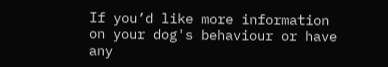If you’d like more information on your dog's behaviour or have any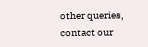other queries, contact our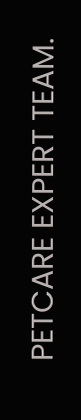PETCARE EXPERT TEAM.